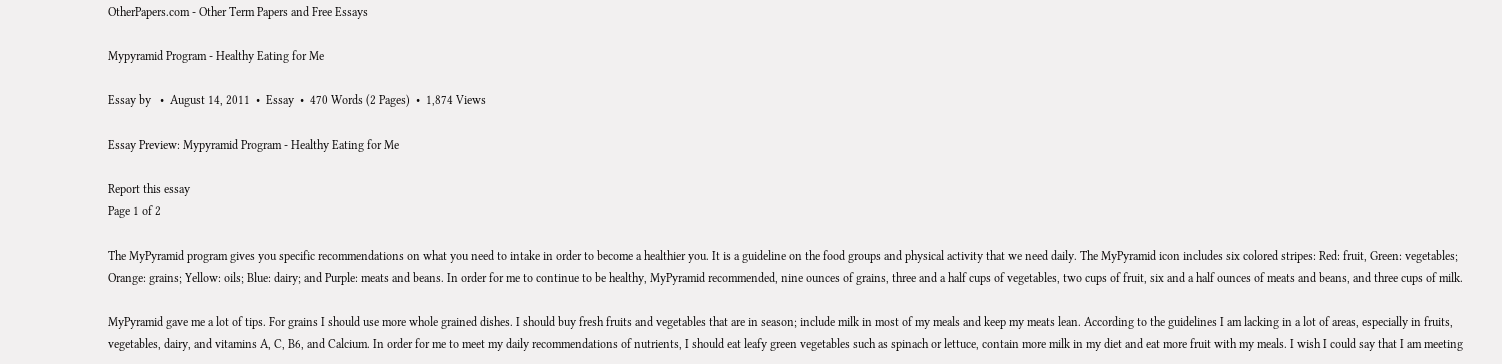OtherPapers.com - Other Term Papers and Free Essays

Mypyramid Program - Healthy Eating for Me

Essay by   •  August 14, 2011  •  Essay  •  470 Words (2 Pages)  •  1,874 Views

Essay Preview: Mypyramid Program - Healthy Eating for Me

Report this essay
Page 1 of 2

The MyPyramid program gives you specific recommendations on what you need to intake in order to become a healthier you. It is a guideline on the food groups and physical activity that we need daily. The MyPyramid icon includes six colored stripes: Red: fruit, Green: vegetables; Orange: grains; Yellow: oils; Blue: dairy; and Purple: meats and beans. In order for me to continue to be healthy, MyPyramid recommended, nine ounces of grains, three and a half cups of vegetables, two cups of fruit, six and a half ounces of meats and beans, and three cups of milk.

MyPyramid gave me a lot of tips. For grains I should use more whole grained dishes. I should buy fresh fruits and vegetables that are in season; include milk in most of my meals and keep my meats lean. According to the guidelines I am lacking in a lot of areas, especially in fruits, vegetables, dairy, and vitamins A, C, B6, and Calcium. In order for me to meet my daily recommendations of nutrients, I should eat leafy green vegetables such as spinach or lettuce, contain more milk in my diet and eat more fruit with my meals. I wish I could say that I am meeting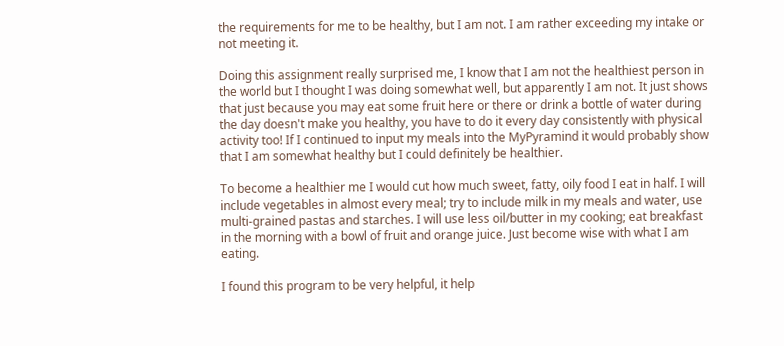the requirements for me to be healthy, but I am not. I am rather exceeding my intake or not meeting it.

Doing this assignment really surprised me, I know that I am not the healthiest person in the world but I thought I was doing somewhat well, but apparently I am not. It just shows that just because you may eat some fruit here or there or drink a bottle of water during the day doesn't make you healthy, you have to do it every day consistently with physical activity too! If I continued to input my meals into the MyPyramind it would probably show that I am somewhat healthy but I could definitely be healthier.

To become a healthier me I would cut how much sweet, fatty, oily food I eat in half. I will include vegetables in almost every meal; try to include milk in my meals and water, use multi-grained pastas and starches. I will use less oil/butter in my cooking; eat breakfast in the morning with a bowl of fruit and orange juice. Just become wise with what I am eating.

I found this program to be very helpful, it help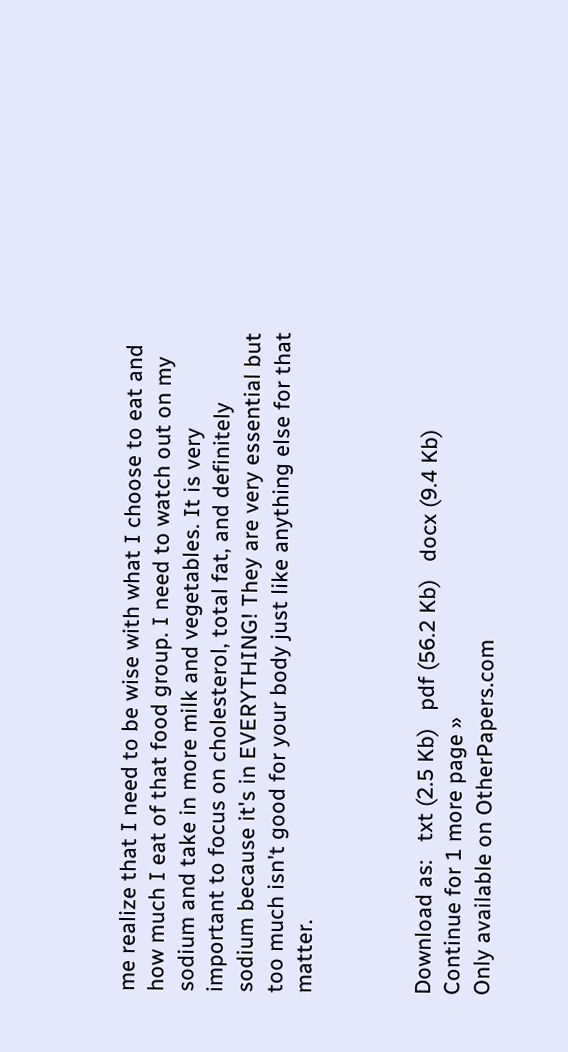me realize that I need to be wise with what I choose to eat and how much I eat of that food group. I need to watch out on my sodium and take in more milk and vegetables. It is very important to focus on cholesterol, total fat, and definitely sodium because it's in EVERYTHING! They are very essential but too much isn't good for your body just like anything else for that matter.



Download as:   txt (2.5 Kb)   pdf (56.2 Kb)   docx (9.4 Kb)
Continue for 1 more page »
Only available on OtherPapers.com